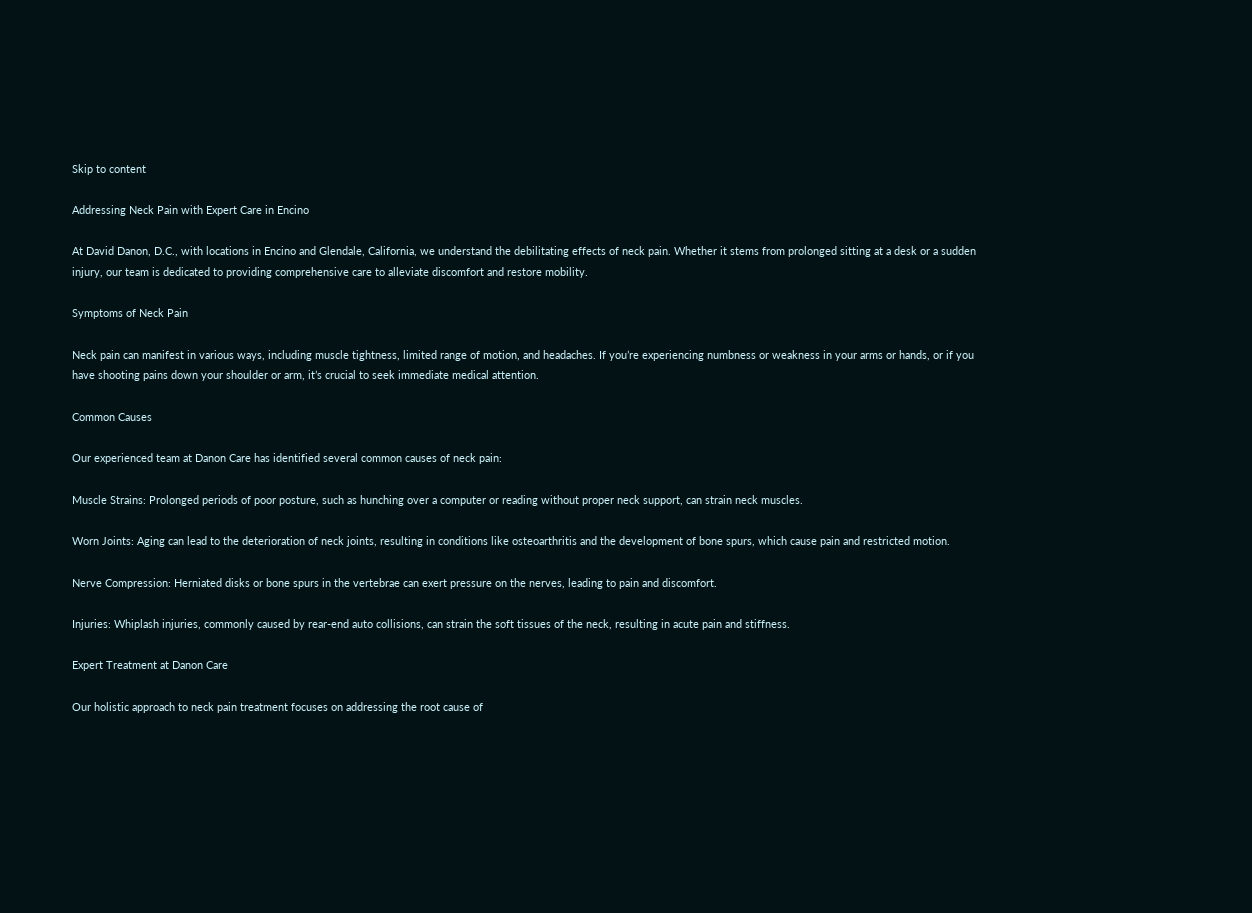Skip to content

Addressing Neck Pain with Expert Care in Encino

At David Danon, D.C., with locations in Encino and Glendale, California, we understand the debilitating effects of neck pain. Whether it stems from prolonged sitting at a desk or a sudden injury, our team is dedicated to providing comprehensive care to alleviate discomfort and restore mobility.

Symptoms of Neck Pain

Neck pain can manifest in various ways, including muscle tightness, limited range of motion, and headaches. If you’re experiencing numbness or weakness in your arms or hands, or if you have shooting pains down your shoulder or arm, it’s crucial to seek immediate medical attention.

Common Causes

Our experienced team at Danon Care has identified several common causes of neck pain:

Muscle Strains: Prolonged periods of poor posture, such as hunching over a computer or reading without proper neck support, can strain neck muscles.

Worn Joints: Aging can lead to the deterioration of neck joints, resulting in conditions like osteoarthritis and the development of bone spurs, which cause pain and restricted motion.

Nerve Compression: Herniated disks or bone spurs in the vertebrae can exert pressure on the nerves, leading to pain and discomfort.

Injuries: Whiplash injuries, commonly caused by rear-end auto collisions, can strain the soft tissues of the neck, resulting in acute pain and stiffness.

Expert Treatment at Danon Care

Our holistic approach to neck pain treatment focuses on addressing the root cause of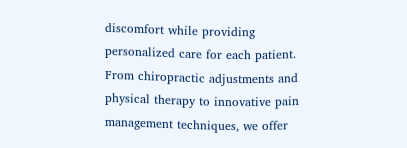discomfort while providing personalized care for each patient. From chiropractic adjustments and physical therapy to innovative pain management techniques, we offer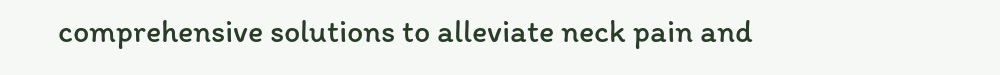comprehensive solutions to alleviate neck pain and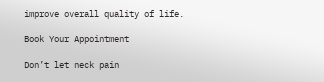improve overall quality of life.

Book Your Appointment

Don’t let neck pain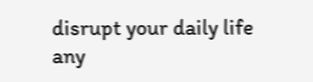disrupt your daily life any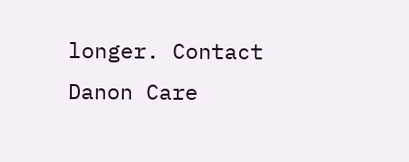longer. Contact Danon Care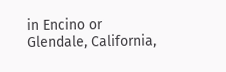in Encino or Glendale, California,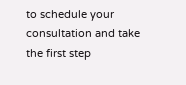to schedule your consultation and take the first step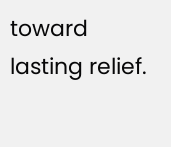toward lasting relief.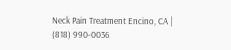Neck Pain Treatment Encino, CA | (818) 990-0036